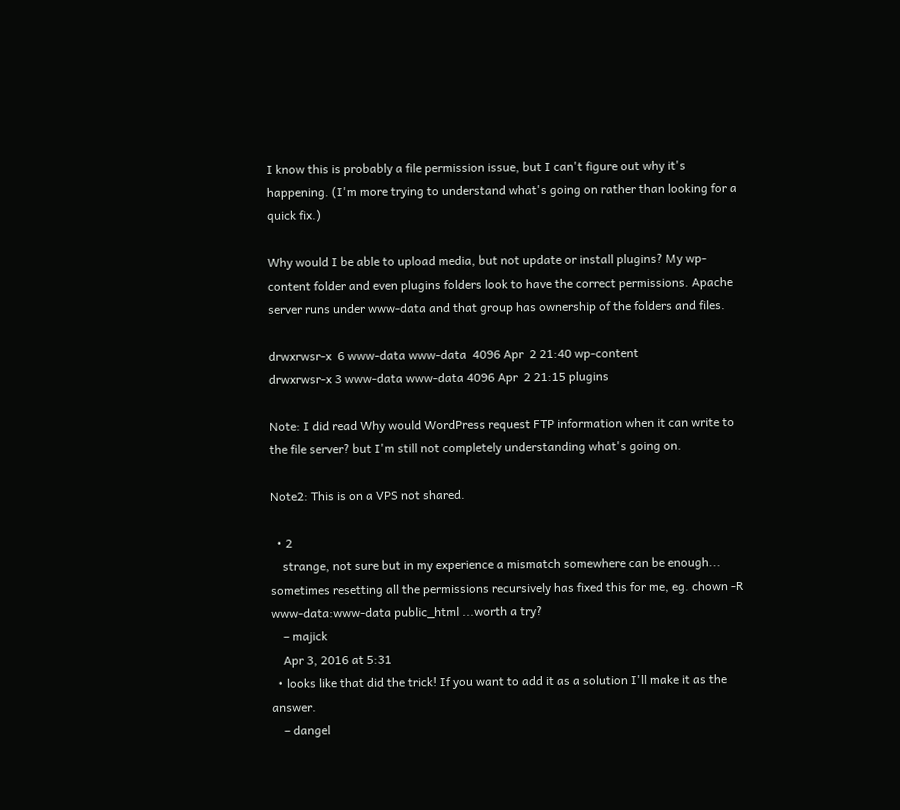I know this is probably a file permission issue, but I can't figure out why it's happening. (I'm more trying to understand what's going on rather than looking for a quick fix.)

Why would I be able to upload media, but not update or install plugins? My wp-content folder and even plugins folders look to have the correct permissions. Apache server runs under www-data and that group has ownership of the folders and files.

drwxrwsr-x  6 www-data www-data  4096 Apr  2 21:40 wp-content
drwxrwsr-x 3 www-data www-data 4096 Apr  2 21:15 plugins

Note: I did read Why would WordPress request FTP information when it can write to the file server? but I'm still not completely understanding what's going on.

Note2: This is on a VPS not shared.

  • 2
    strange, not sure but in my experience a mismatch somewhere can be enough... sometimes resetting all the permissions recursively has fixed this for me, eg. chown -R www-data:www-data public_html ...worth a try?
    – majick
    Apr 3, 2016 at 5:31
  • looks like that did the trick! If you want to add it as a solution I'll make it as the answer.
    – dangel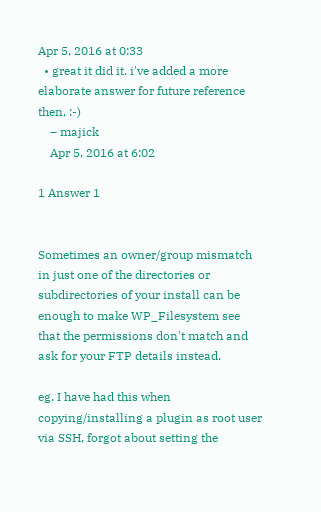Apr 5, 2016 at 0:33
  • great it did it. i've added a more elaborate answer for future reference then, :-)
    – majick
    Apr 5, 2016 at 6:02

1 Answer 1


Sometimes an owner/group mismatch in just one of the directories or subdirectories of your install can be enough to make WP_Filesystem see that the permissions don't match and ask for your FTP details instead.

eg. I have had this when copying/installing a plugin as root user via SSH, forgot about setting the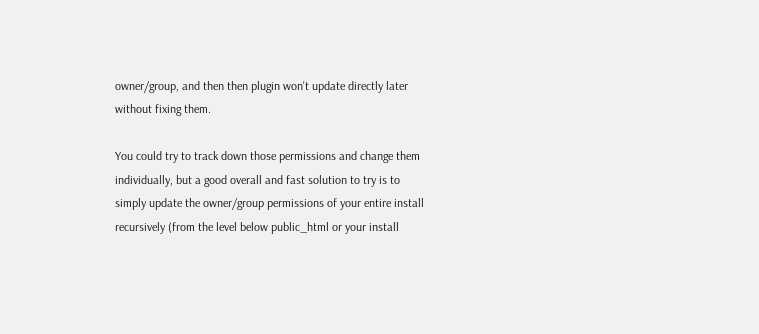owner/group, and then then plugin won't update directly later without fixing them.

You could try to track down those permissions and change them individually, but a good overall and fast solution to try is to simply update the owner/group permissions of your entire install recursively (from the level below public_html or your install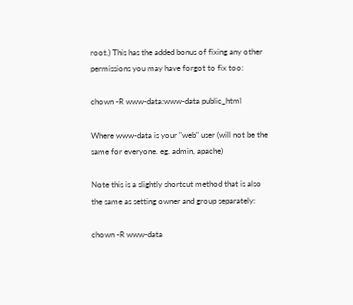root.) This has the added bonus of fixing any other permissions you may have forgot to fix too:

chown -R www-data:www-data public_html

Where www-data is your "web" user (will not be the same for everyone. eg. admin, apache)

Note this is a slightly shortcut method that is also the same as setting owner and group separately:

chown -R www-data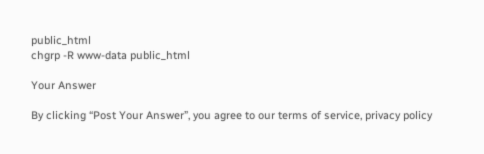public_html
chgrp -R www-data public_html

Your Answer

By clicking “Post Your Answer”, you agree to our terms of service, privacy policy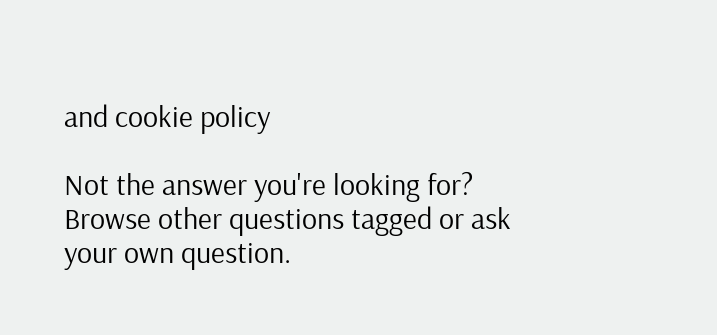and cookie policy

Not the answer you're looking for? Browse other questions tagged or ask your own question.